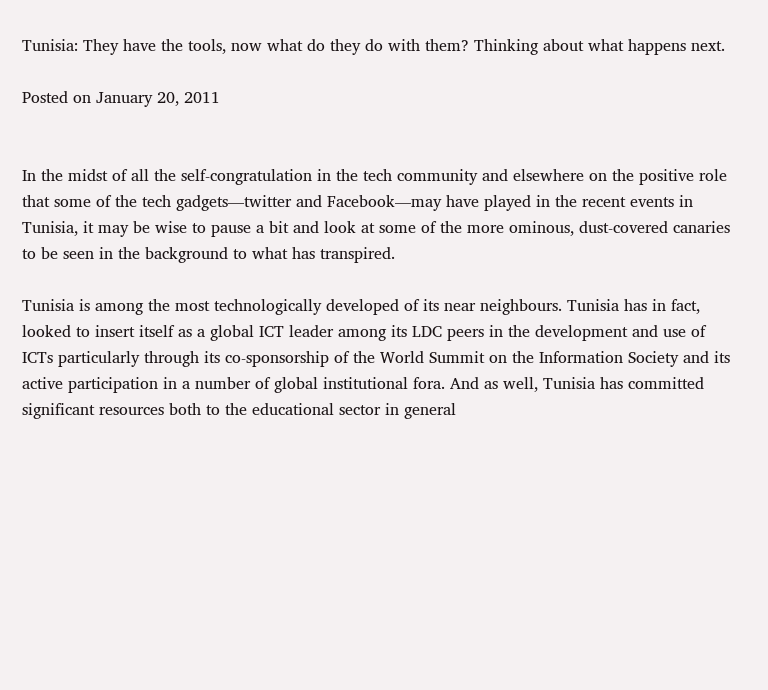Tunisia: They have the tools, now what do they do with them? Thinking about what happens next.

Posted on January 20, 2011


In the midst of all the self-congratulation in the tech community and elsewhere on the positive role that some of the tech gadgets—twitter and Facebook—may have played in the recent events in Tunisia, it may be wise to pause a bit and look at some of the more ominous, dust-covered canaries to be seen in the background to what has transpired.

Tunisia is among the most technologically developed of its near neighbours. Tunisia has in fact, looked to insert itself as a global ICT leader among its LDC peers in the development and use of ICTs particularly through its co-sponsorship of the World Summit on the Information Society and its active participation in a number of global institutional fora. And as well, Tunisia has committed significant resources both to the educational sector in general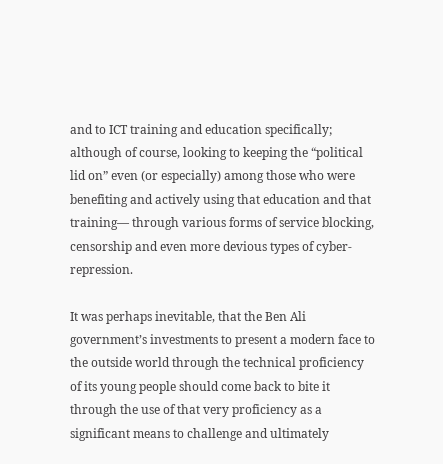and to ICT training and education specifically; although of course, looking to keeping the “political lid on” even (or especially) among those who were benefiting and actively using that education and that training— through various forms of service blocking, censorship and even more devious types of cyber-repression.

It was perhaps inevitable, that the Ben Ali government’s investments to present a modern face to the outside world through the technical proficiency of its young people should come back to bite it through the use of that very proficiency as a significant means to challenge and ultimately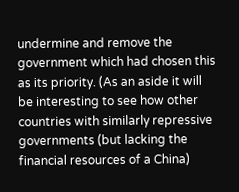undermine and remove the government which had chosen this as its priority. (As an aside it will be interesting to see how other countries with similarly repressive governments (but lacking the financial resources of a China)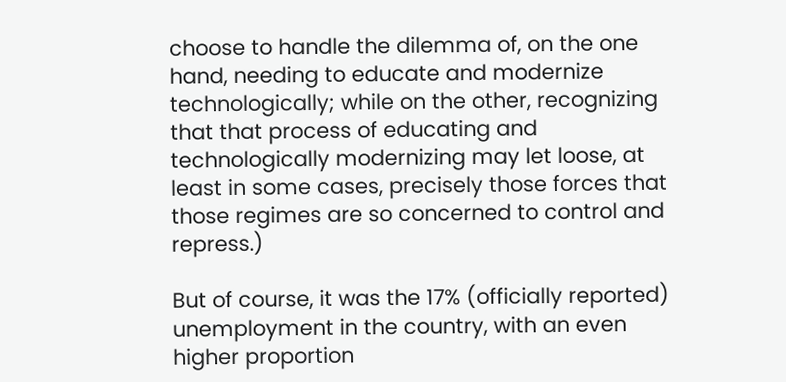choose to handle the dilemma of, on the one hand, needing to educate and modernize technologically; while on the other, recognizing that that process of educating and technologically modernizing may let loose, at least in some cases, precisely those forces that those regimes are so concerned to control and repress.)

But of course, it was the 17% (officially reported) unemployment in the country, with an even higher proportion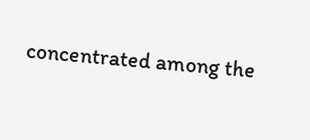concentrated among the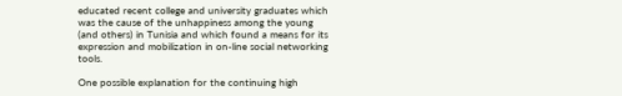educated recent college and university graduates which was the cause of the unhappiness among the young (and others) in Tunisia and which found a means for its expression and mobilization in on-line social networking tools.

One possible explanation for the continuing high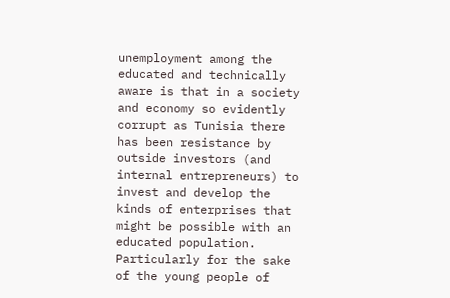unemployment among the educated and technically aware is that in a society and economy so evidently corrupt as Tunisia there has been resistance by outside investors (and internal entrepreneurs) to invest and develop the kinds of enterprises that might be possible with an educated population.  Particularly for the sake of the young people of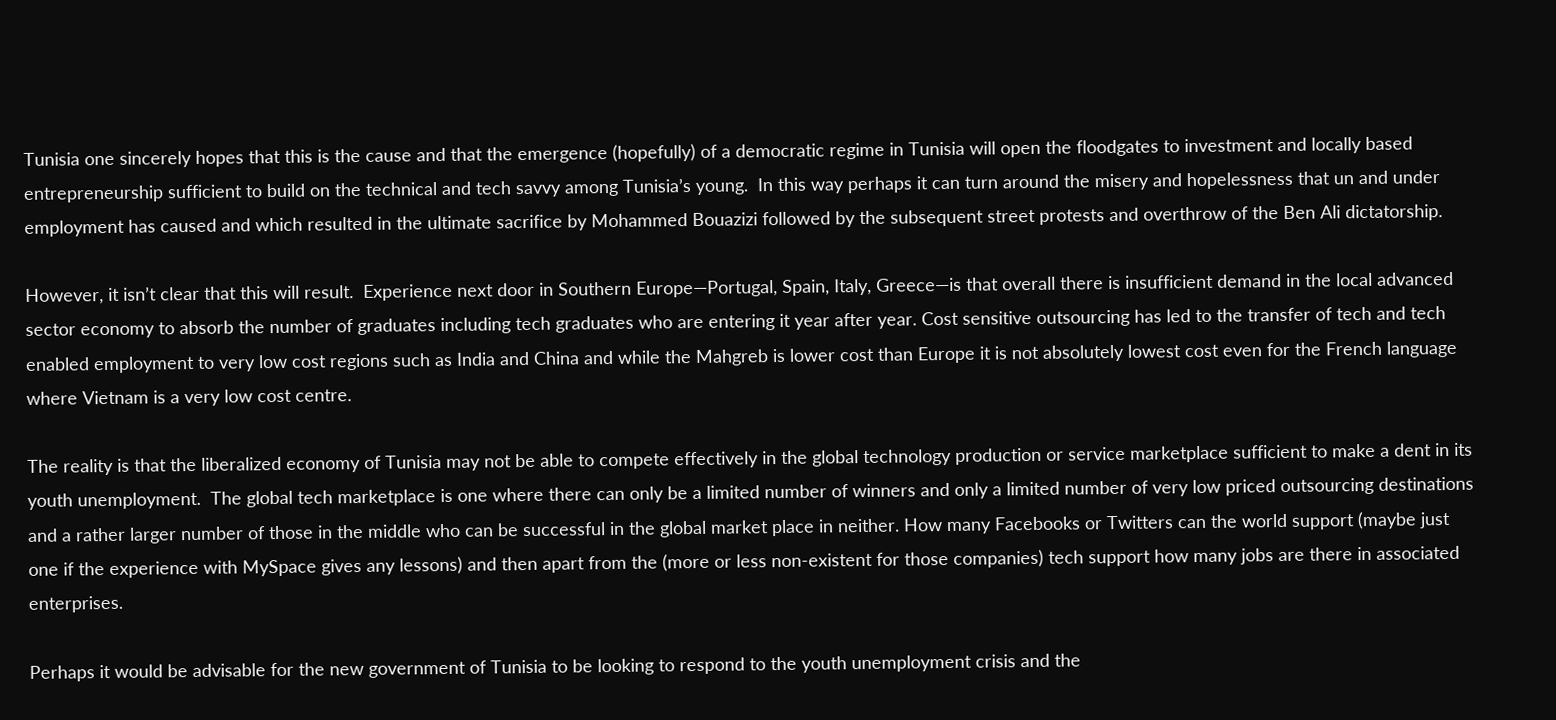Tunisia one sincerely hopes that this is the cause and that the emergence (hopefully) of a democratic regime in Tunisia will open the floodgates to investment and locally based entrepreneurship sufficient to build on the technical and tech savvy among Tunisia’s young.  In this way perhaps it can turn around the misery and hopelessness that un and under employment has caused and which resulted in the ultimate sacrifice by Mohammed Bouazizi followed by the subsequent street protests and overthrow of the Ben Ali dictatorship.

However, it isn’t clear that this will result.  Experience next door in Southern Europe—Portugal, Spain, Italy, Greece—is that overall there is insufficient demand in the local advanced sector economy to absorb the number of graduates including tech graduates who are entering it year after year. Cost sensitive outsourcing has led to the transfer of tech and tech enabled employment to very low cost regions such as India and China and while the Mahgreb is lower cost than Europe it is not absolutely lowest cost even for the French language where Vietnam is a very low cost centre.

The reality is that the liberalized economy of Tunisia may not be able to compete effectively in the global technology production or service marketplace sufficient to make a dent in its youth unemployment.  The global tech marketplace is one where there can only be a limited number of winners and only a limited number of very low priced outsourcing destinations and a rather larger number of those in the middle who can be successful in the global market place in neither. How many Facebooks or Twitters can the world support (maybe just one if the experience with MySpace gives any lessons) and then apart from the (more or less non-existent for those companies) tech support how many jobs are there in associated enterprises.

Perhaps it would be advisable for the new government of Tunisia to be looking to respond to the youth unemployment crisis and the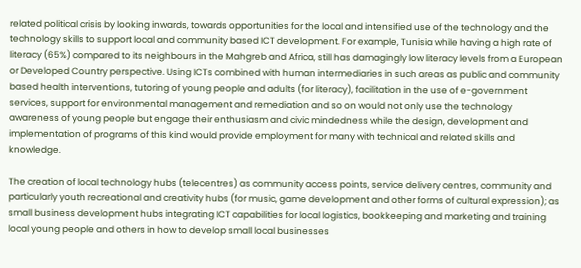related political crisis by looking inwards, towards opportunities for the local and intensified use of the technology and the technology skills to support local and community based ICT development. For example, Tunisia while having a high rate of literacy (65%) compared to its neighbours in the Mahgreb and Africa, still has damagingly low literacy levels from a European or Developed Country perspective. Using ICTs combined with human intermediaries in such areas as public and community based health interventions, tutoring of young people and adults (for literacy), facilitation in the use of e-government services, support for environmental management and remediation and so on would not only use the technology awareness of young people but engage their enthusiasm and civic mindedness while the design, development and implementation of programs of this kind would provide employment for many with technical and related skills and knowledge.

The creation of local technology hubs (telecentres) as community access points, service delivery centres, community and particularly youth recreational and creativity hubs (for music, game development and other forms of cultural expression); as small business development hubs integrating ICT capabilities for local logistics, bookkeeping and marketing and training local young people and others in how to develop small local businesses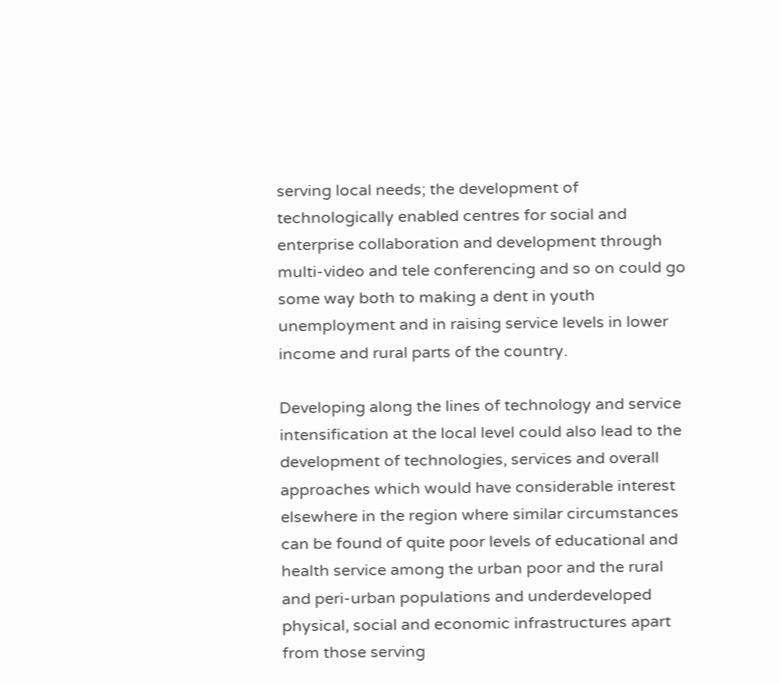serving local needs; the development of technologically enabled centres for social and enterprise collaboration and development through multi-video and tele conferencing and so on could go some way both to making a dent in youth unemployment and in raising service levels in lower income and rural parts of the country.

Developing along the lines of technology and service intensification at the local level could also lead to the development of technologies, services and overall approaches which would have considerable interest elsewhere in the region where similar circumstances can be found of quite poor levels of educational and health service among the urban poor and the rural and peri-urban populations and underdeveloped physical, social and economic infrastructures apart from those serving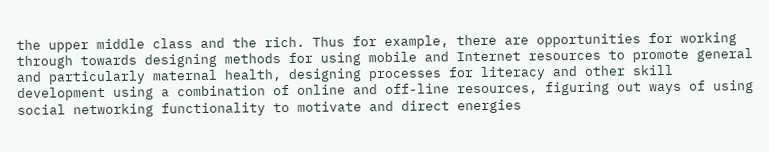the upper middle class and the rich. Thus for example, there are opportunities for working through towards designing methods for using mobile and Internet resources to promote general and particularly maternal health, designing processes for literacy and other skill development using a combination of online and off-line resources, figuring out ways of using social networking functionality to motivate and direct energies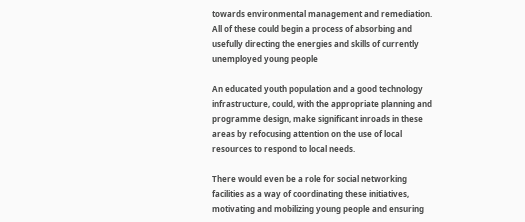towards environmental management and remediation. All of these could begin a process of absorbing and usefully directing the energies and skills of currently unemployed young people

An educated youth population and a good technology infrastructure, could, with the appropriate planning and programme design, make significant inroads in these areas by refocusing attention on the use of local resources to respond to local needs.

There would even be a role for social networking facilities as a way of coordinating these initiatives, motivating and mobilizing young people and ensuring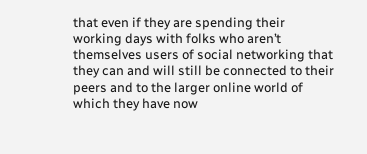that even if they are spending their working days with folks who aren’t themselves users of social networking that they can and will still be connected to their peers and to the larger online world of which they have now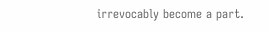irrevocably become a part.